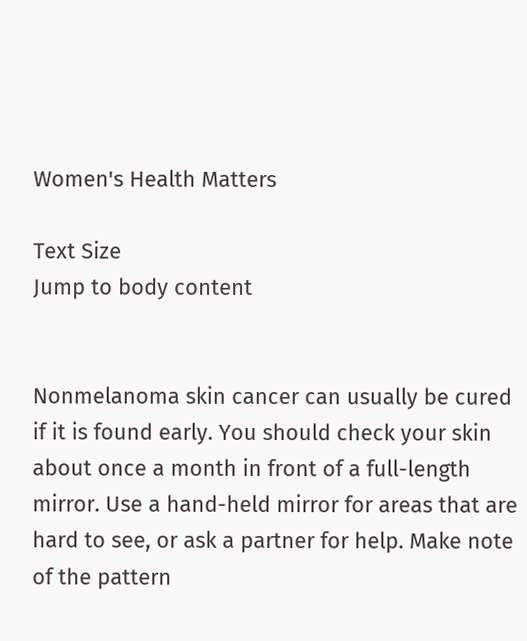Women's Health Matters

Text Size
Jump to body content


Nonmelanoma skin cancer can usually be cured if it is found early. You should check your skin about once a month in front of a full-length mirror. Use a hand-held mirror for areas that are hard to see, or ask a partner for help. Make note of the pattern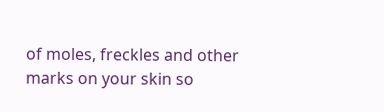of moles, freckles and other marks on your skin so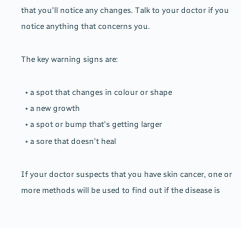that you'll notice any changes. Talk to your doctor if you notice anything that concerns you.

The key warning signs are:

  • a spot that changes in colour or shape
  • a new growth
  • a spot or bump that's getting larger
  • a sore that doesn't heal

If your doctor suspects that you have skin cancer, one or more methods will be used to find out if the disease is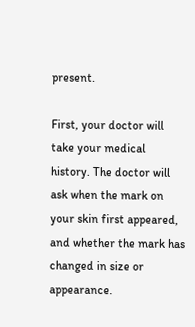present.

First, your doctor will take your medical history. The doctor will ask when the mark on your skin first appeared, and whether the mark has changed in size or appearance.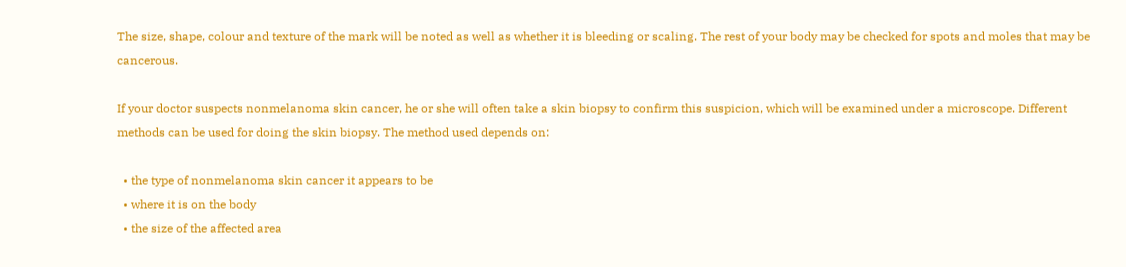The size, shape, colour and texture of the mark will be noted as well as whether it is bleeding or scaling. The rest of your body may be checked for spots and moles that may be cancerous.

If your doctor suspects nonmelanoma skin cancer, he or she will often take a skin biopsy to confirm this suspicion, which will be examined under a microscope. Different methods can be used for doing the skin biopsy. The method used depends on:

  • the type of nonmelanoma skin cancer it appears to be
  • where it is on the body
  • the size of the affected area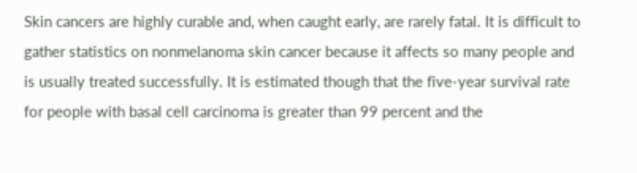Skin cancers are highly curable and, when caught early, are rarely fatal. It is difficult to gather statistics on nonmelanoma skin cancer because it affects so many people and is usually treated successfully. It is estimated though that the five-year survival rate for people with basal cell carcinoma is greater than 99 percent and the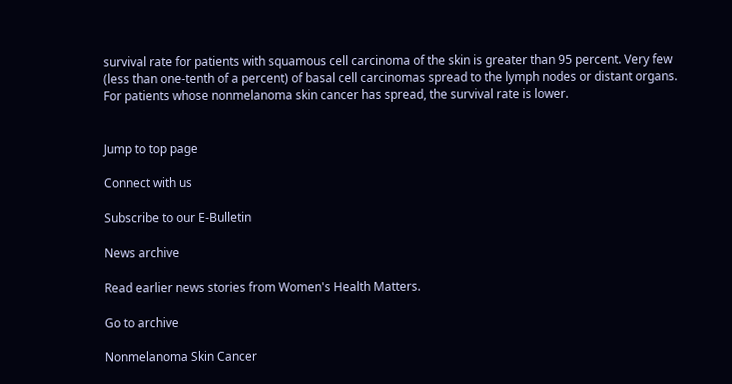survival rate for patients with squamous cell carcinoma of the skin is greater than 95 percent. Very few (less than one-tenth of a percent) of basal cell carcinomas spread to the lymph nodes or distant organs. For patients whose nonmelanoma skin cancer has spread, the survival rate is lower.


Jump to top page

Connect with us

Subscribe to our E-Bulletin

News archive

Read earlier news stories from Women's Health Matters.

Go to archive

Nonmelanoma Skin Cancer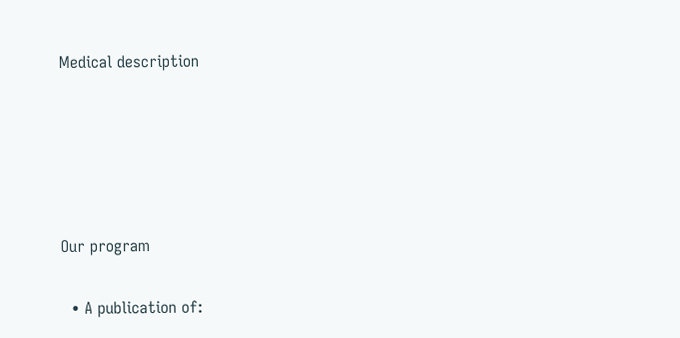Medical description





Our program

  • A publication of: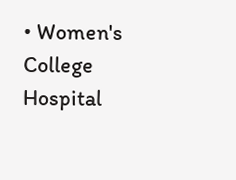• Women's College Hospital